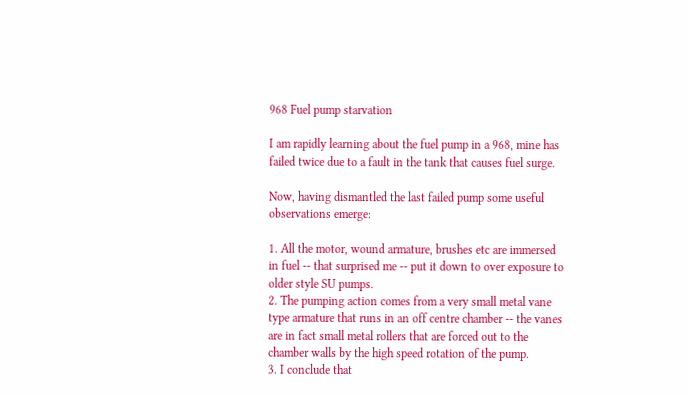968 Fuel pump starvation

I am rapidly learning about the fuel pump in a 968, mine has failed twice due to a fault in the tank that causes fuel surge.

Now, having dismantled the last failed pump some useful observations emerge:

1. All the motor, wound armature, brushes etc are immersed in fuel -- that surprised me -- put it down to over exposure to older style SU pumps.
2. The pumping action comes from a very small metal vane type armature that runs in an off centre chamber -- the vanes are in fact small metal rollers that are forced out to the chamber walls by the high speed rotation of the pump.
3. I conclude that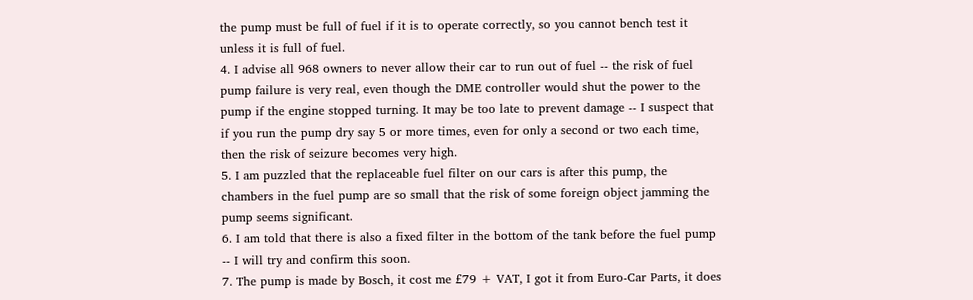the pump must be full of fuel if it is to operate correctly, so you cannot bench test it unless it is full of fuel.
4. I advise all 968 owners to never allow their car to run out of fuel -- the risk of fuel pump failure is very real, even though the DME controller would shut the power to the pump if the engine stopped turning. It may be too late to prevent damage -- I suspect that if you run the pump dry say 5 or more times, even for only a second or two each time, then the risk of seizure becomes very high.
5. I am puzzled that the replaceable fuel filter on our cars is after this pump, the chambers in the fuel pump are so small that the risk of some foreign object jamming the pump seems significant.
6. I am told that there is also a fixed filter in the bottom of the tank before the fuel pump -- I will try and confirm this soon.
7. The pump is made by Bosch, it cost me £79 + VAT, I got it from Euro-Car Parts, it does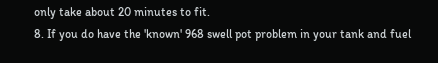only take about 20 minutes to fit.
8. If you do have the 'known' 968 swell pot problem in your tank and fuel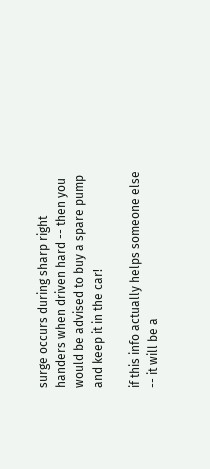surge occurs during sharp right handers when driven hard -- then you would be advised to buy a spare pump and keep it in the car!

if this info actually helps someone else -- it will be a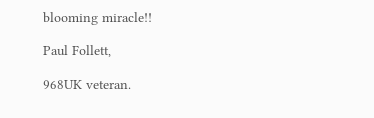blooming miracle!!

Paul Follett,

968UK veteran.